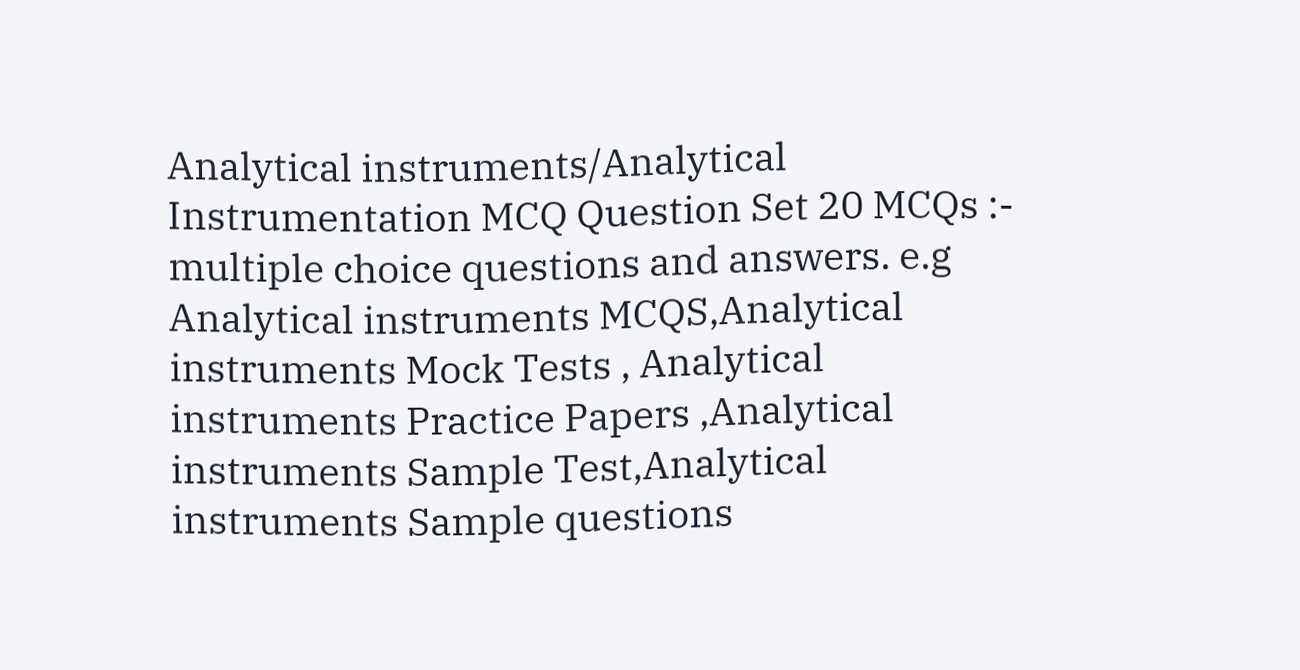Analytical instruments/Analytical Instrumentation MCQ Question Set 20 MCQs :- multiple choice questions and answers. e.g Analytical instruments MCQS,Analytical instruments Mock Tests , Analytical instruments Practice Papers ,Analytical instruments Sample Test,Analytical instruments Sample questions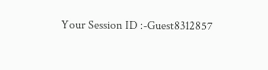Your Session ID :-Guest8312857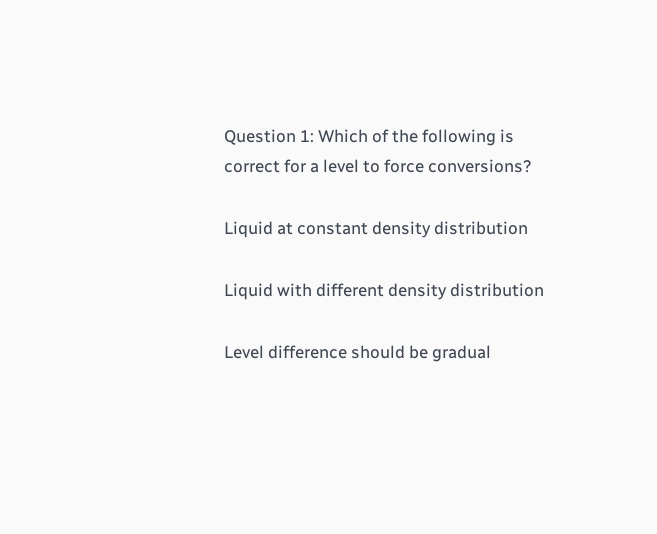Question 1: Which of the following is correct for a level to force conversions?

Liquid at constant density distribution

Liquid with different density distribution

Level difference should be gradual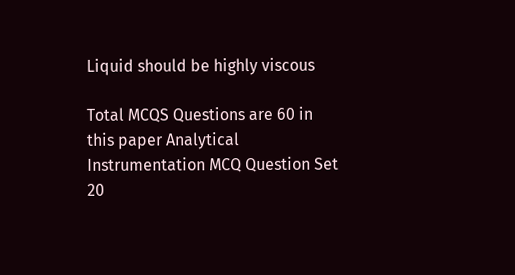Liquid should be highly viscous

Total MCQS Questions are 60 in this paper Analytical Instrumentation MCQ Question Set 20